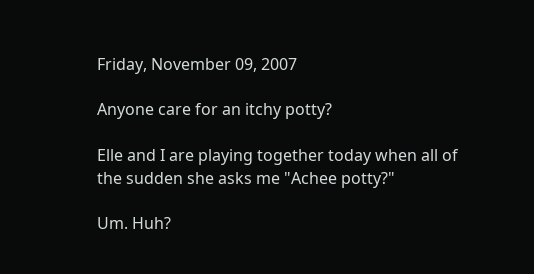Friday, November 09, 2007

Anyone care for an itchy potty?

Elle and I are playing together today when all of the sudden she asks me "Achee potty?"

Um. Huh?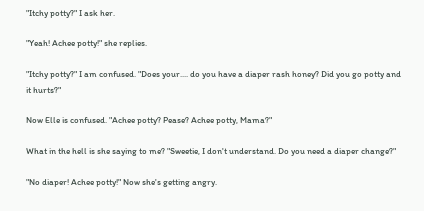"Itchy potty?" I ask her.

"Yeah! Achee potty!" she replies.

"Itchy potty?" I am confused. "Does your.... do you have a diaper rash honey? Did you go potty and it hurts?"

Now Elle is confused. "Achee potty? Pease? Achee potty, Mama?"

What in the hell is she saying to me? "Sweetie, I don't understand. Do you need a diaper change?"

"No diaper! Achee potty!" Now she's getting angry.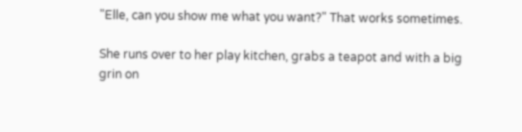"Elle, can you show me what you want?" That works sometimes.

She runs over to her play kitchen, grabs a teapot and with a big grin on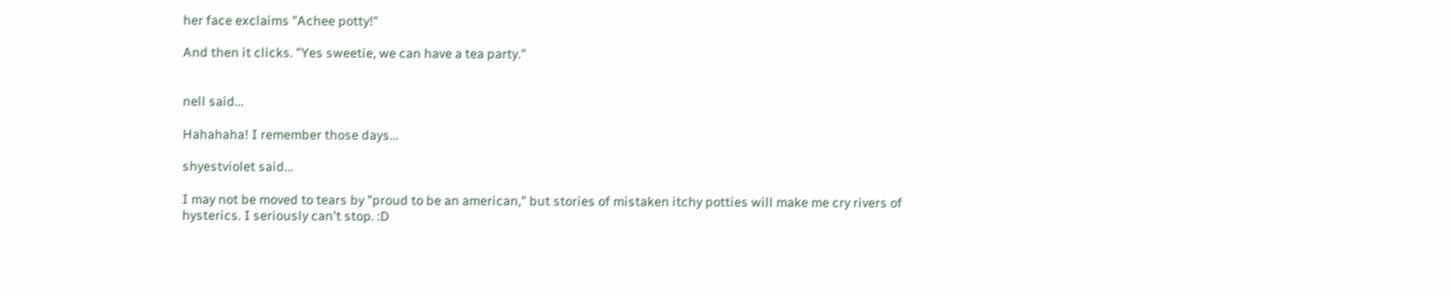her face exclaims "Achee potty!"

And then it clicks. "Yes sweetie, we can have a tea party."


nell said...

Hahahaha! I remember those days...

shyestviolet said...

I may not be moved to tears by "proud to be an american," but stories of mistaken itchy potties will make me cry rivers of hysterics. I seriously can't stop. :D